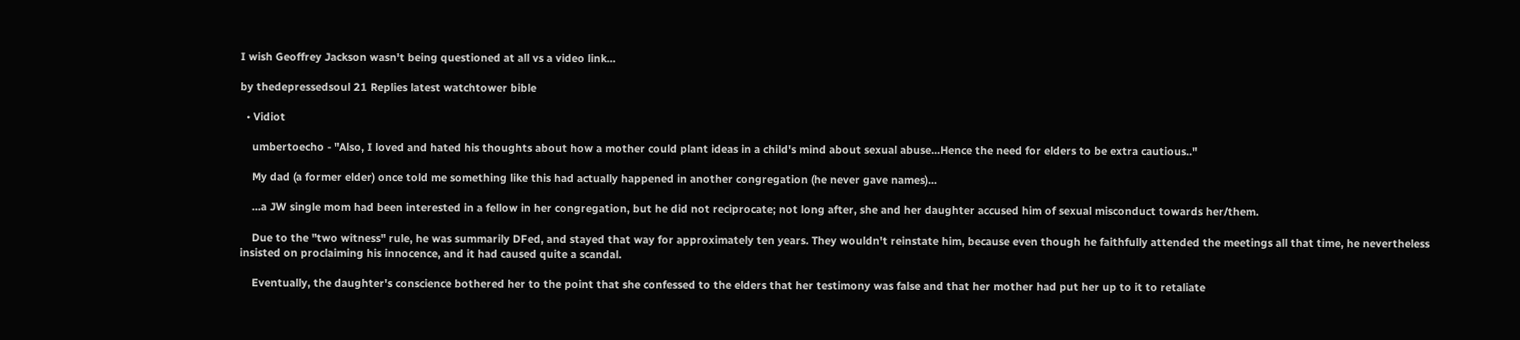I wish Geoffrey Jackson wasn't being questioned at all vs a video link...

by thedepressedsoul 21 Replies latest watchtower bible

  • Vidiot

    umbertoecho - "Also, I loved and hated his thoughts about how a mother could plant ideas in a child's mind about sexual abuse...Hence the need for elders to be extra cautious.."

    My dad (a former elder) once told me something like this had actually happened in another congregation (he never gave names)...

    ...a JW single mom had been interested in a fellow in her congregation, but he did not reciprocate; not long after, she and her daughter accused him of sexual misconduct towards her/them.

    Due to the "two witness" rule, he was summarily DFed, and stayed that way for approximately ten years. They wouldn't reinstate him, because even though he faithfully attended the meetings all that time, he nevertheless insisted on proclaiming his innocence, and it had caused quite a scandal.

    Eventually, the daughter's conscience bothered her to the point that she confessed to the elders that her testimony was false and that her mother had put her up to it to retaliate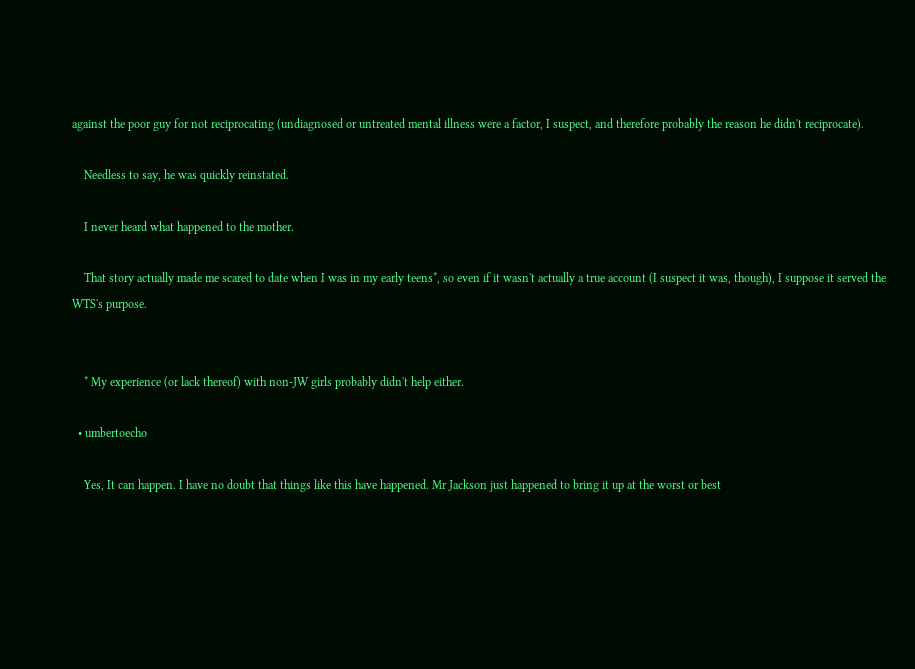against the poor guy for not reciprocating (undiagnosed or untreated mental illness were a factor, I suspect, and therefore probably the reason he didn't reciprocate).

    Needless to say, he was quickly reinstated.

    I never heard what happened to the mother.

    That story actually made me scared to date when I was in my early teens*, so even if it wasn't actually a true account (I suspect it was, though), I suppose it served the WTS's purpose.


    * My experience (or lack thereof) with non-JW girls probably didn't help either.

  • umbertoecho

    Yes, It can happen. I have no doubt that things like this have happened. Mr Jackson just happened to bring it up at the worst or best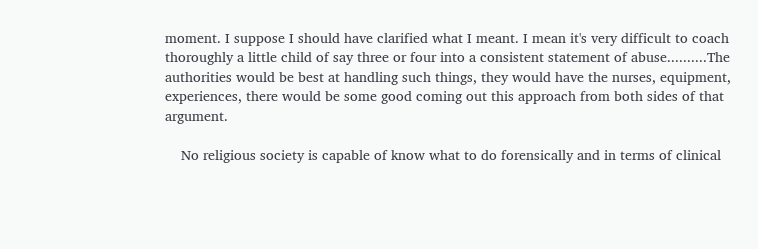moment. I suppose I should have clarified what I meant. I mean it's very difficult to coach thoroughly a little child of say three or four into a consistent statement of abuse..........The authorities would be best at handling such things, they would have the nurses, equipment, experiences, there would be some good coming out this approach from both sides of that argument.

    No religious society is capable of know what to do forensically and in terms of clinical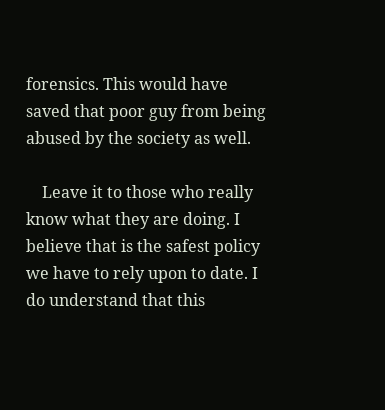forensics. This would have saved that poor guy from being abused by the society as well.

    Leave it to those who really know what they are doing. I believe that is the safest policy we have to rely upon to date. I do understand that this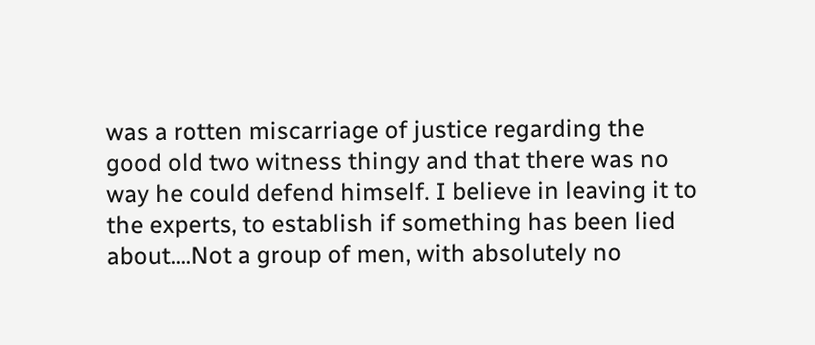was a rotten miscarriage of justice regarding the good old two witness thingy and that there was no way he could defend himself. I believe in leaving it to the experts, to establish if something has been lied about....Not a group of men, with absolutely no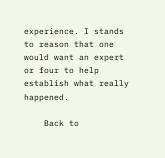experience. I stands to reason that one would want an expert or four to help establish what really happened.

    Back to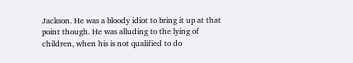Jackson. He was a bloody idiot to bring it up at that point though. He was alluding to the lying of children, when his is not qualified to do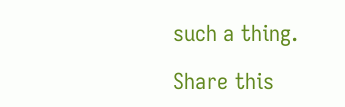such a thing.

Share this